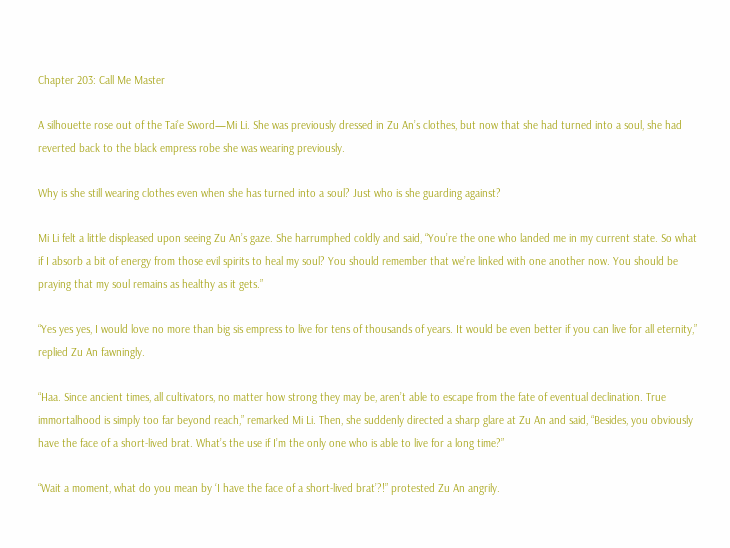Chapter 203: Call Me Master

A silhouette rose out of the Tai’e Sword—Mi Li. She was previously dressed in Zu An’s clothes, but now that she had turned into a soul, she had reverted back to the black empress robe she was wearing previously.

Why is she still wearing clothes even when she has turned into a soul? Just who is she guarding against?

Mi Li felt a little displeased upon seeing Zu An’s gaze. She harrumphed coldly and said, “You’re the one who landed me in my current state. So what if I absorb a bit of energy from those evil spirits to heal my soul? You should remember that we’re linked with one another now. You should be praying that my soul remains as healthy as it gets.”

“Yes yes yes, I would love no more than big sis empress to live for tens of thousands of years. It would be even better if you can live for all eternity,” replied Zu An fawningly.

“Haa. Since ancient times, all cultivators, no matter how strong they may be, aren’t able to escape from the fate of eventual declination. True immortalhood is simply too far beyond reach,” remarked Mi Li. Then, she suddenly directed a sharp glare at Zu An and said, “Besides, you obviously have the face of a short-lived brat. What’s the use if I’m the only one who is able to live for a long time?”

“Wait a moment, what do you mean by ‘I have the face of a short-lived brat’?!” protested Zu An angrily.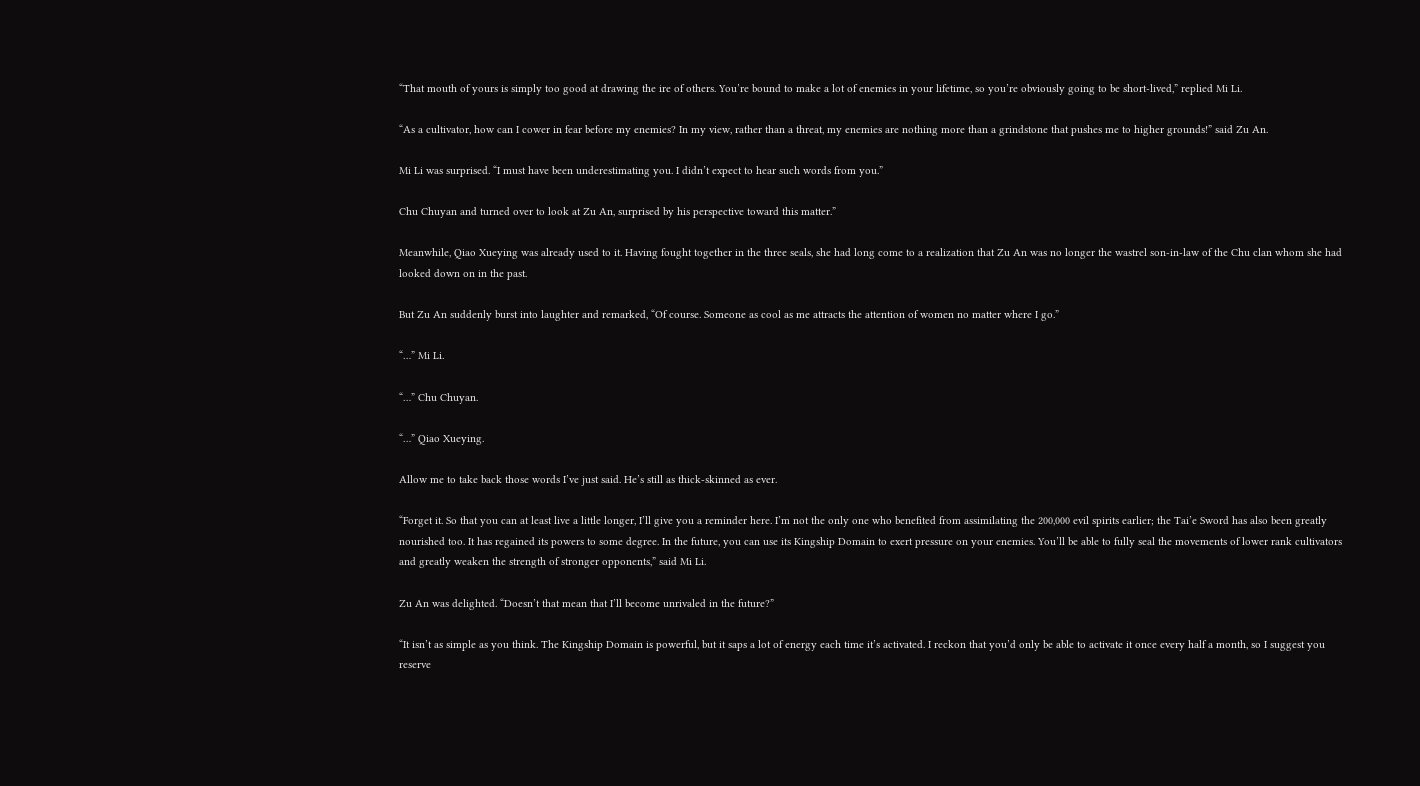“That mouth of yours is simply too good at drawing the ire of others. You’re bound to make a lot of enemies in your lifetime, so you’re obviously going to be short-lived,” replied Mi Li.

“As a cultivator, how can I cower in fear before my enemies? In my view, rather than a threat, my enemies are nothing more than a grindstone that pushes me to higher grounds!” said Zu An.

Mi Li was surprised. “I must have been underestimating you. I didn’t expect to hear such words from you.”

Chu Chuyan and turned over to look at Zu An, surprised by his perspective toward this matter.”

Meanwhile, Qiao Xueying was already used to it. Having fought together in the three seals, she had long come to a realization that Zu An was no longer the wastrel son-in-law of the Chu clan whom she had looked down on in the past.

But Zu An suddenly burst into laughter and remarked, “Of course. Someone as cool as me attracts the attention of women no matter where I go.”

“…” Mi Li.

“…” Chu Chuyan.

“…” Qiao Xueying.

Allow me to take back those words I’ve just said. He’s still as thick-skinned as ever.

“Forget it. So that you can at least live a little longer, I’ll give you a reminder here. I’m not the only one who benefited from assimilating the 200,000 evil spirits earlier; the Tai’e Sword has also been greatly nourished too. It has regained its powers to some degree. In the future, you can use its Kingship Domain to exert pressure on your enemies. You’ll be able to fully seal the movements of lower rank cultivators and greatly weaken the strength of stronger opponents,” said Mi Li.

Zu An was delighted. “Doesn’t that mean that I’ll become unrivaled in the future?”

“It isn’t as simple as you think. The Kingship Domain is powerful, but it saps a lot of energy each time it’s activated. I reckon that you’d only be able to activate it once every half a month, so I suggest you reserve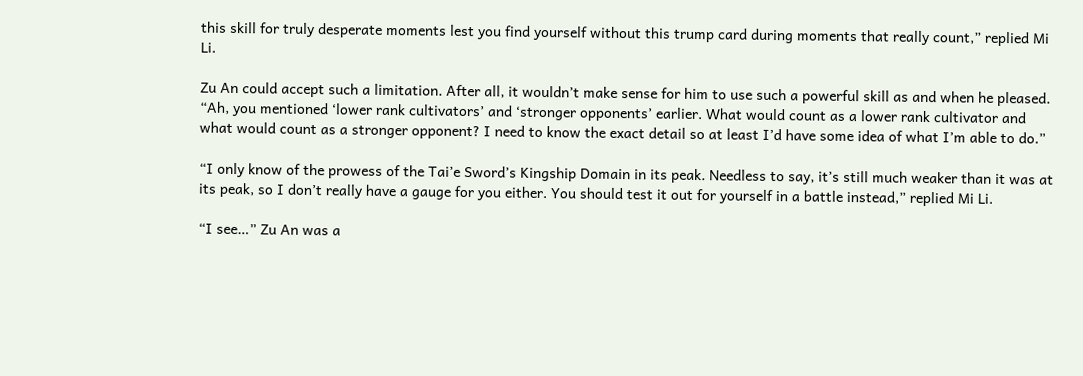this skill for truly desperate moments lest you find yourself without this trump card during moments that really count,” replied Mi Li.

Zu An could accept such a limitation. After all, it wouldn’t make sense for him to use such a powerful skill as and when he pleased. “Ah, you mentioned ‘lower rank cultivators’ and ‘stronger opponents’ earlier. What would count as a lower rank cultivator and what would count as a stronger opponent? I need to know the exact detail so at least I’d have some idea of what I’m able to do.”

“I only know of the prowess of the Tai’e Sword’s Kingship Domain in its peak. Needless to say, it’s still much weaker than it was at its peak, so I don’t really have a gauge for you either. You should test it out for yourself in a battle instead,” replied Mi Li.

“I see…” Zu An was a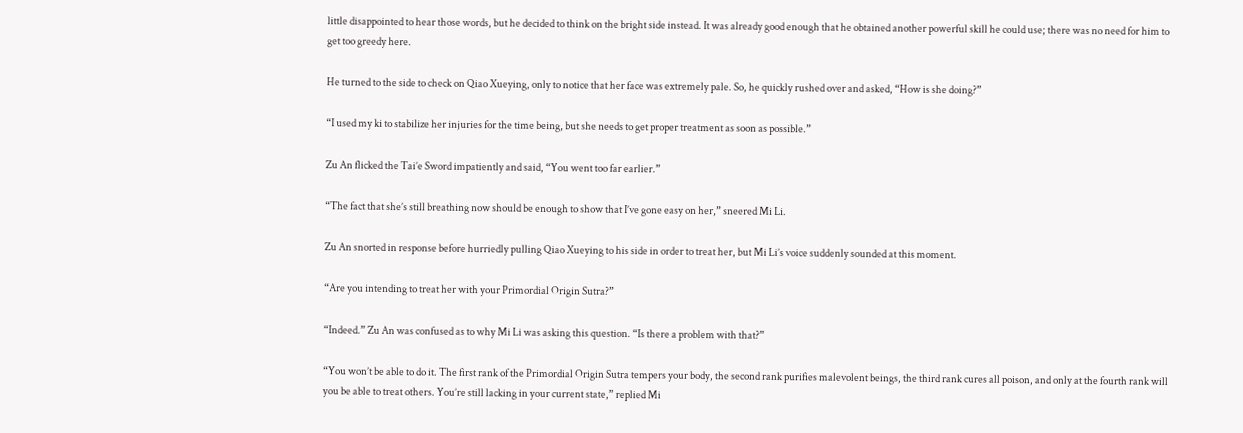little disappointed to hear those words, but he decided to think on the bright side instead. It was already good enough that he obtained another powerful skill he could use; there was no need for him to get too greedy here.

He turned to the side to check on Qiao Xueying, only to notice that her face was extremely pale. So, he quickly rushed over and asked, “How is she doing?”

“I used my ki to stabilize her injuries for the time being, but she needs to get proper treatment as soon as possible.”

Zu An flicked the Tai’e Sword impatiently and said, “You went too far earlier.”

“The fact that she’s still breathing now should be enough to show that I’ve gone easy on her,” sneered Mi Li.

Zu An snorted in response before hurriedly pulling Qiao Xueying to his side in order to treat her, but Mi Li’s voice suddenly sounded at this moment.

“Are you intending to treat her with your Primordial Origin Sutra?”

“Indeed.” Zu An was confused as to why Mi Li was asking this question. “Is there a problem with that?”

“You won’t be able to do it. The first rank of the Primordial Origin Sutra tempers your body, the second rank purifies malevolent beings, the third rank cures all poison, and only at the fourth rank will you be able to treat others. You’re still lacking in your current state,” replied Mi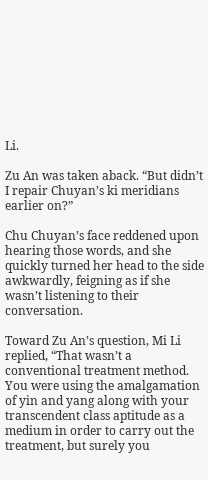Li.

Zu An was taken aback. “But didn’t I repair Chuyan’s ki meridians earlier on?”

Chu Chuyan’s face reddened upon hearing those words, and she quickly turned her head to the side awkwardly, feigning as if she wasn’t listening to their conversation.

Toward Zu An’s question, Mi Li replied, “That wasn’t a conventional treatment method. You were using the amalgamation of yin and yang along with your transcendent class aptitude as a medium in order to carry out the treatment, but surely you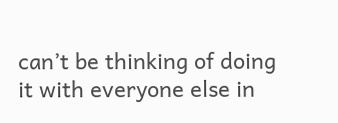can’t be thinking of doing it with everyone else in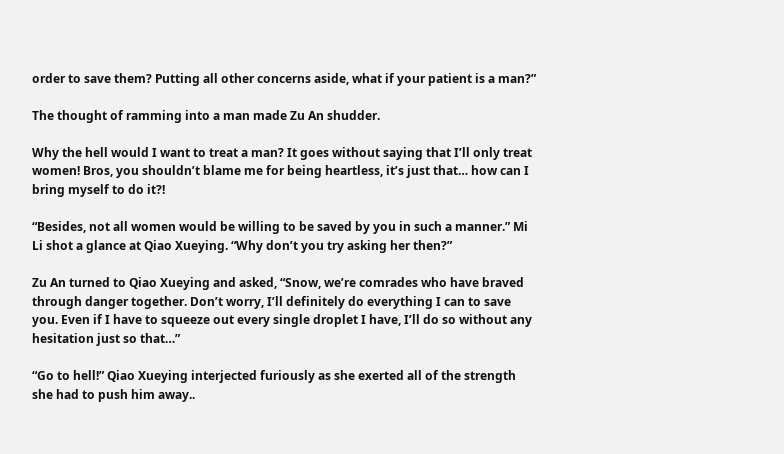order to save them? Putting all other concerns aside, what if your patient is a man?”

The thought of ramming into a man made Zu An shudder.

Why the hell would I want to treat a man? It goes without saying that I’ll only treat women! Bros, you shouldn’t blame me for being heartless, it’s just that… how can I bring myself to do it?!

“Besides, not all women would be willing to be saved by you in such a manner.” Mi Li shot a glance at Qiao Xueying. “Why don’t you try asking her then?”

Zu An turned to Qiao Xueying and asked, “Snow, we’re comrades who have braved through danger together. Don’t worry, I’ll definitely do everything I can to save you. Even if I have to squeeze out every single droplet I have, I’ll do so without any hesitation just so that…”

“Go to hell!” Qiao Xueying interjected furiously as she exerted all of the strength she had to push him away..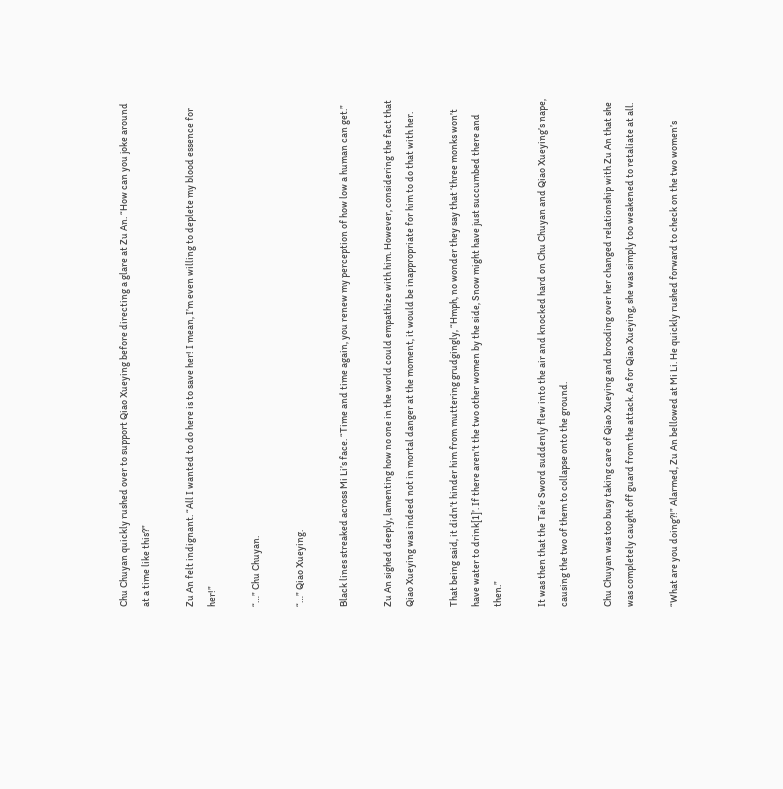Chu Chuyan quickly rushed over to support Qiao Xueying before directing a glare at Zu An. “How can you joke around at a time like this?”

Zu An felt indignant. “All I wanted to do here is to save her! I mean, I’m even willing to deplete my blood essence for her!”

“…” Chu Chuyan.

“…” Qiao Xueying.

Black lines streaked across Mi Li’s face. “Time and time again, you renew my perception of how low a human can get.”

Zu An sighed deeply, lamenting how no one in the world could empathize with him. However, considering the fact that Qiao Xueying was indeed not in mortal danger at the moment, it would be inappropriate for him to do that with her.

That being said, it didn’t hinder him from muttering grudgingly, “Hmph, no wonder they say that ‘three monks won’t have water to drink[1]’. If there aren’t the two other women by the side, Snow might have just succumbed there and then.”

It was then that the Tai’e Sword suddenly flew into the air and knocked hard on Chu Chuyan and Qiao Xueying’s nape, causing the two of them to collapse onto the ground.

Chu Chuyan was too busy taking care of Qiao Xueying and brooding over her changed relationship with Zu An that she was completely caught off guard from the attack. As for Qiao Xueying, she was simply too weakened to retaliate at all.

“What are you doing?!” Alarmed, Zu An bellowed at Mi Li. He quickly rushed forward to check on the two women’s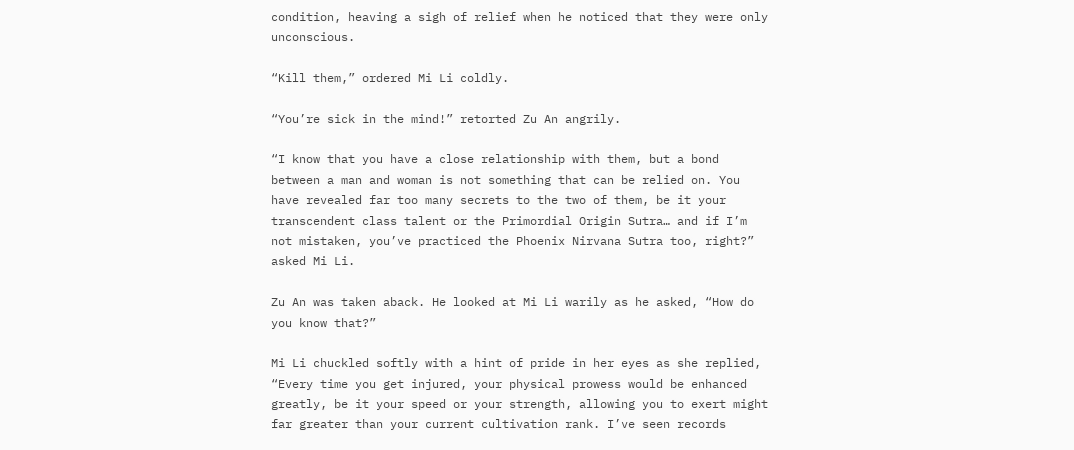condition, heaving a sigh of relief when he noticed that they were only unconscious.

“Kill them,” ordered Mi Li coldly.

“You’re sick in the mind!” retorted Zu An angrily.

“I know that you have a close relationship with them, but a bond between a man and woman is not something that can be relied on. You have revealed far too many secrets to the two of them, be it your transcendent class talent or the Primordial Origin Sutra… and if I’m not mistaken, you’ve practiced the Phoenix Nirvana Sutra too, right?” asked Mi Li.

Zu An was taken aback. He looked at Mi Li warily as he asked, “How do you know that?”

Mi Li chuckled softly with a hint of pride in her eyes as she replied, “Every time you get injured, your physical prowess would be enhanced greatly, be it your speed or your strength, allowing you to exert might far greater than your current cultivation rank. I’ve seen records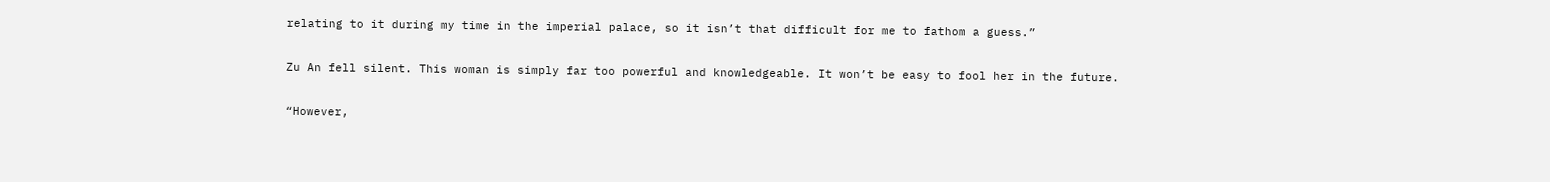relating to it during my time in the imperial palace, so it isn’t that difficult for me to fathom a guess.”

Zu An fell silent. This woman is simply far too powerful and knowledgeable. It won’t be easy to fool her in the future.

“However,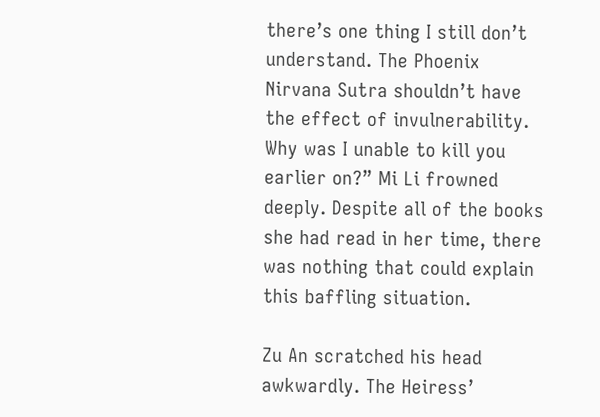there’s one thing I still don’t understand. The Phoenix Nirvana Sutra shouldn’t have the effect of invulnerability. Why was I unable to kill you earlier on?” Mi Li frowned deeply. Despite all of the books she had read in her time, there was nothing that could explain this baffling situation.

Zu An scratched his head awkwardly. The Heiress’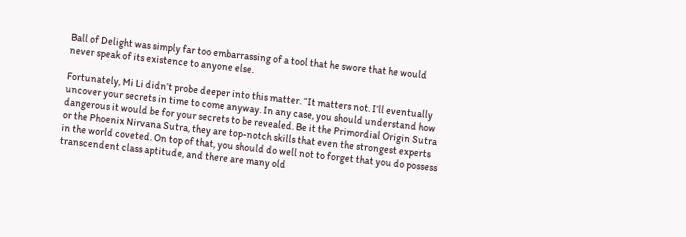Ball of Delight was simply far too embarrassing of a tool that he swore that he would never speak of its existence to anyone else.

Fortunately, Mi Li didn’t probe deeper into this matter. “It matters not. I’ll eventually uncover your secrets in time to come anyway. In any case, you should understand how dangerous it would be for your secrets to be revealed. Be it the Primordial Origin Sutra or the Phoenix Nirvana Sutra, they are top-notch skills that even the strongest experts in the world coveted. On top of that, you should do well not to forget that you do possess transcendent class aptitude, and there are many old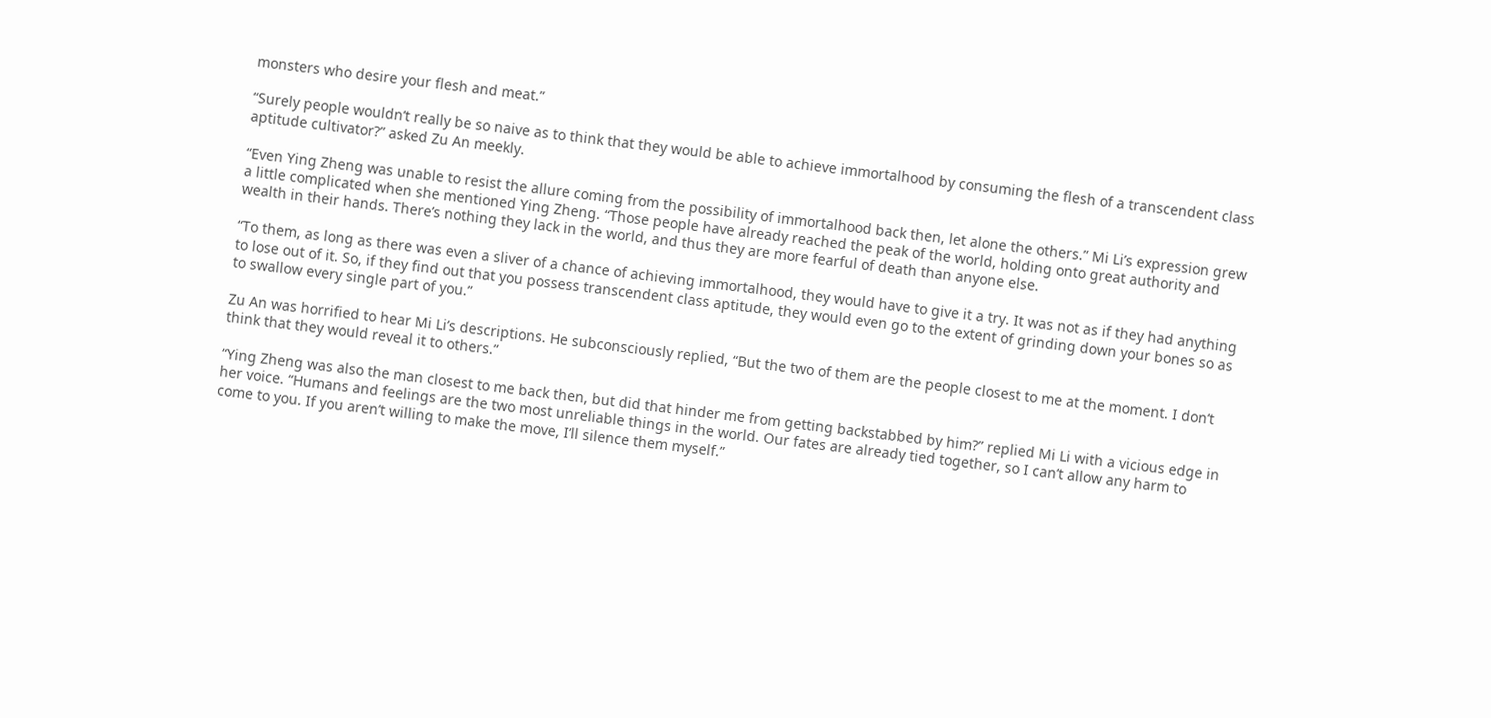monsters who desire your flesh and meat.”

“Surely people wouldn’t really be so naive as to think that they would be able to achieve immortalhood by consuming the flesh of a transcendent class aptitude cultivator?” asked Zu An meekly.

“Even Ying Zheng was unable to resist the allure coming from the possibility of immortalhood back then, let alone the others.” Mi Li’s expression grew a little complicated when she mentioned Ying Zheng. “Those people have already reached the peak of the world, holding onto great authority and wealth in their hands. There’s nothing they lack in the world, and thus they are more fearful of death than anyone else.

“To them, as long as there was even a sliver of a chance of achieving immortalhood, they would have to give it a try. It was not as if they had anything to lose out of it. So, if they find out that you possess transcendent class aptitude, they would even go to the extent of grinding down your bones so as to swallow every single part of you.”

Zu An was horrified to hear Mi Li’s descriptions. He subconsciously replied, “But the two of them are the people closest to me at the moment. I don’t think that they would reveal it to others.”

“Ying Zheng was also the man closest to me back then, but did that hinder me from getting backstabbed by him?” replied Mi Li with a vicious edge in her voice. “Humans and feelings are the two most unreliable things in the world. Our fates are already tied together, so I can’t allow any harm to come to you. If you aren’t willing to make the move, I’ll silence them myself.”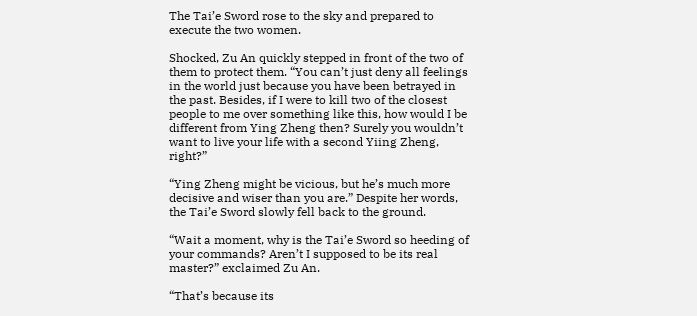The Tai’e Sword rose to the sky and prepared to execute the two women.

Shocked, Zu An quickly stepped in front of the two of them to protect them. “You can’t just deny all feelings in the world just because you have been betrayed in the past. Besides, if I were to kill two of the closest people to me over something like this, how would I be different from Ying Zheng then? Surely you wouldn’t want to live your life with a second Yiing Zheng, right?”

“Ying Zheng might be vicious, but he’s much more decisive and wiser than you are.” Despite her words, the Tai’e Sword slowly fell back to the ground.

“Wait a moment, why is the Tai’e Sword so heeding of your commands? Aren’t I supposed to be its real master?” exclaimed Zu An.

“That’s because its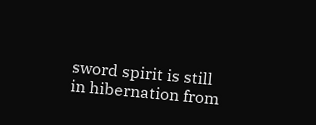sword spirit is still in hibernation from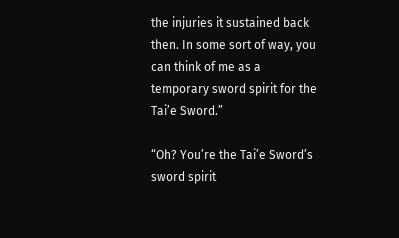the injuries it sustained back then. In some sort of way, you can think of me as a temporary sword spirit for the Tai’e Sword.”

“Oh? You’re the Tai’e Sword’s sword spirit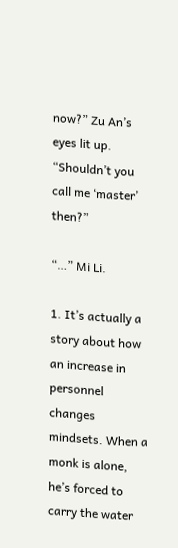now?” Zu An’s eyes lit up. “Shouldn’t you call me ‘master’ then?”

“…” Mi Li.

1. It’s actually a story about how an increase in personnel changes mindsets. When a monk is alone, he’s forced to carry the water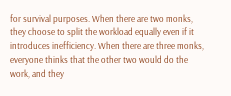for survival purposes. When there are two monks, they choose to split the workload equally even if it introduces inefficiency. When there are three monks, everyone thinks that the other two would do the work, and they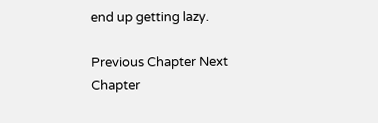end up getting lazy.

Previous Chapter Next Chapter